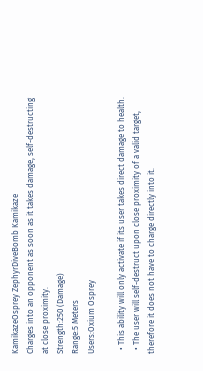KamikazeOsprey ZephyrDiveBomb Kamikaze
Charges into an opponent as soon as it takes damage, self-destructing at close proximity.
Strength:250 (Damage)
Range:5 Meters
Users:Oxium Osprey

  • This ability will only activate if its user takes direct damage to health.
  • The user will self-destruct upon close proximity of a valid target, therefore it does not have to charge directly into it.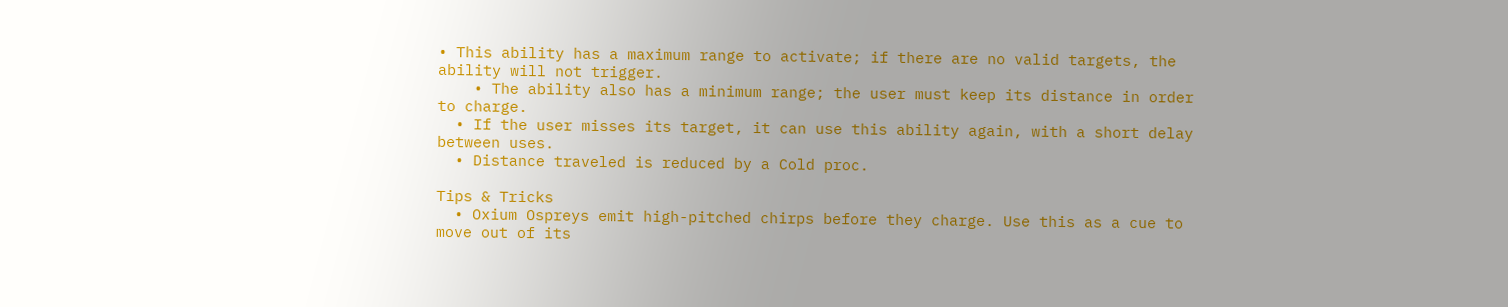• This ability has a maximum range to activate; if there are no valid targets, the ability will not trigger.
    • The ability also has a minimum range; the user must keep its distance in order to charge.
  • If the user misses its target, it can use this ability again, with a short delay between uses.
  • Distance traveled is reduced by a Cold proc.

Tips & Tricks
  • Oxium Ospreys emit high-pitched chirps before they charge. Use this as a cue to move out of its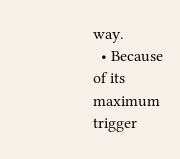way.
  • Because of its maximum trigger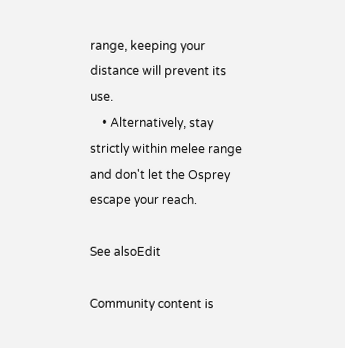range, keeping your distance will prevent its use.
    • Alternatively, stay strictly within melee range and don't let the Osprey escape your reach.

See alsoEdit

Community content is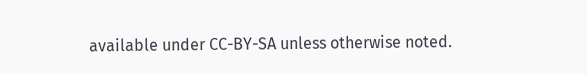available under CC-BY-SA unless otherwise noted.